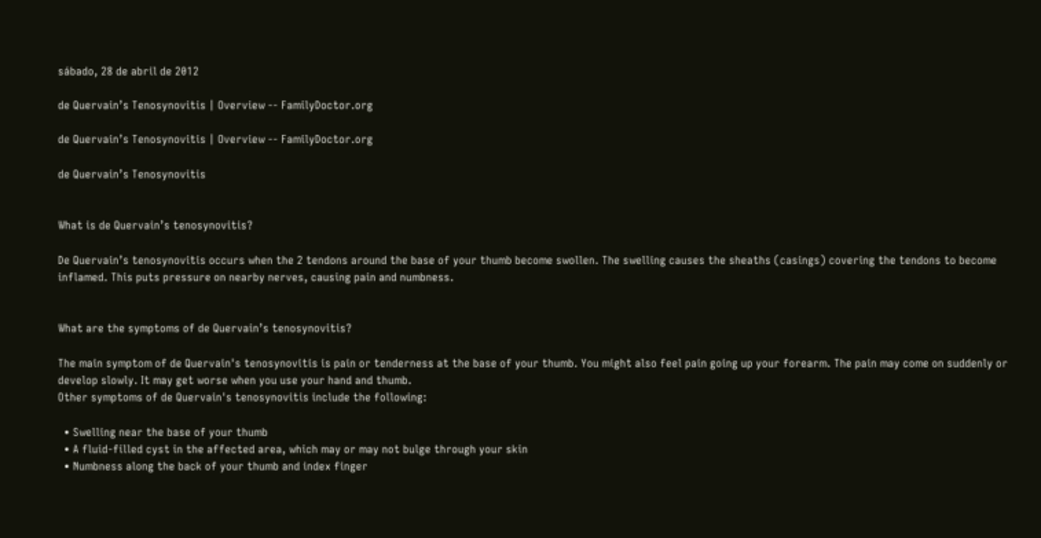sábado, 28 de abril de 2012

de Quervain’s Tenosynovitis | Overview -- FamilyDoctor.org

de Quervain’s Tenosynovitis | Overview -- FamilyDoctor.org

de Quervain’s Tenosynovitis


What is de Quervain’s tenosynovitis?

De Quervain’s tenosynovitis occurs when the 2 tendons around the base of your thumb become swollen. The swelling causes the sheaths (casings) covering the tendons to become inflamed. This puts pressure on nearby nerves, causing pain and numbness.


What are the symptoms of de Quervain’s tenosynovitis?

The main symptom of de Quervain's tenosynovitis is pain or tenderness at the base of your thumb. You might also feel pain going up your forearm. The pain may come on suddenly or develop slowly. It may get worse when you use your hand and thumb.
Other symptoms of de Quervain's tenosynovitis include the following:

  • Swelling near the base of your thumb
  • A fluid-filled cyst in the affected area, which may or may not bulge through your skin
  • Numbness along the back of your thumb and index finger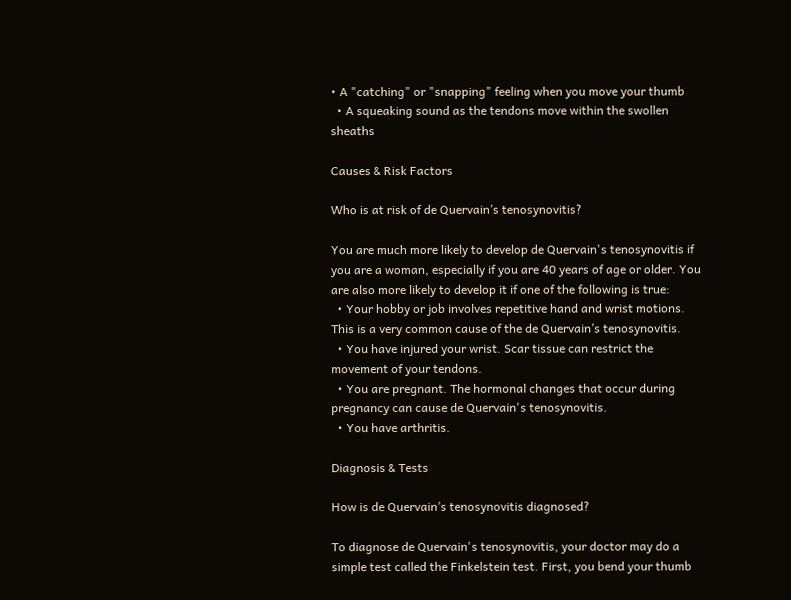• A "catching" or "snapping" feeling when you move your thumb
  • A squeaking sound as the tendons move within the swollen sheaths

Causes & Risk Factors

Who is at risk of de Quervain’s tenosynovitis?

You are much more likely to develop de Quervain's tenosynovitis if you are a woman, especially if you are 40 years of age or older. You are also more likely to develop it if one of the following is true:
  • Your hobby or job involves repetitive hand and wrist motions. This is a very common cause of the de Quervain’s tenosynovitis.
  • You have injured your wrist. Scar tissue can restrict the movement of your tendons.
  • You are pregnant. The hormonal changes that occur during pregnancy can cause de Quervain's tenosynovitis.
  • You have arthritis.

Diagnosis & Tests

How is de Quervain’s tenosynovitis diagnosed?

To diagnose de Quervain's tenosynovitis, your doctor may do a simple test called the Finkelstein test. First, you bend your thumb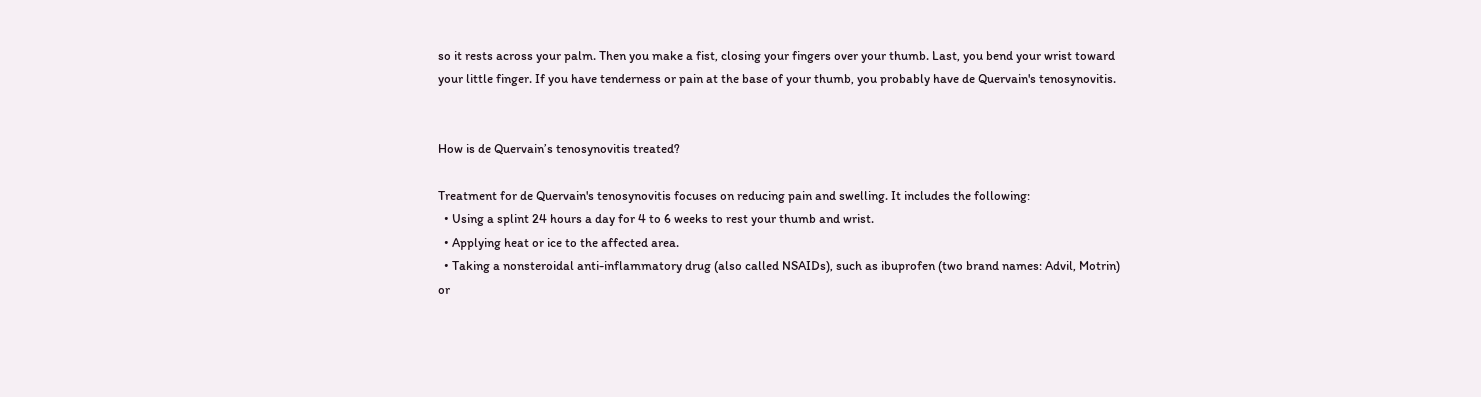so it rests across your palm. Then you make a fist, closing your fingers over your thumb. Last, you bend your wrist toward your little finger. If you have tenderness or pain at the base of your thumb, you probably have de Quervain's tenosynovitis.


How is de Quervain’s tenosynovitis treated?

Treatment for de Quervain's tenosynovitis focuses on reducing pain and swelling. It includes the following:
  • Using a splint 24 hours a day for 4 to 6 weeks to rest your thumb and wrist.
  • Applying heat or ice to the affected area.
  • Taking a nonsteroidal anti-inflammatory drug (also called NSAIDs), such as ibuprofen (two brand names: Advil, Motrin) or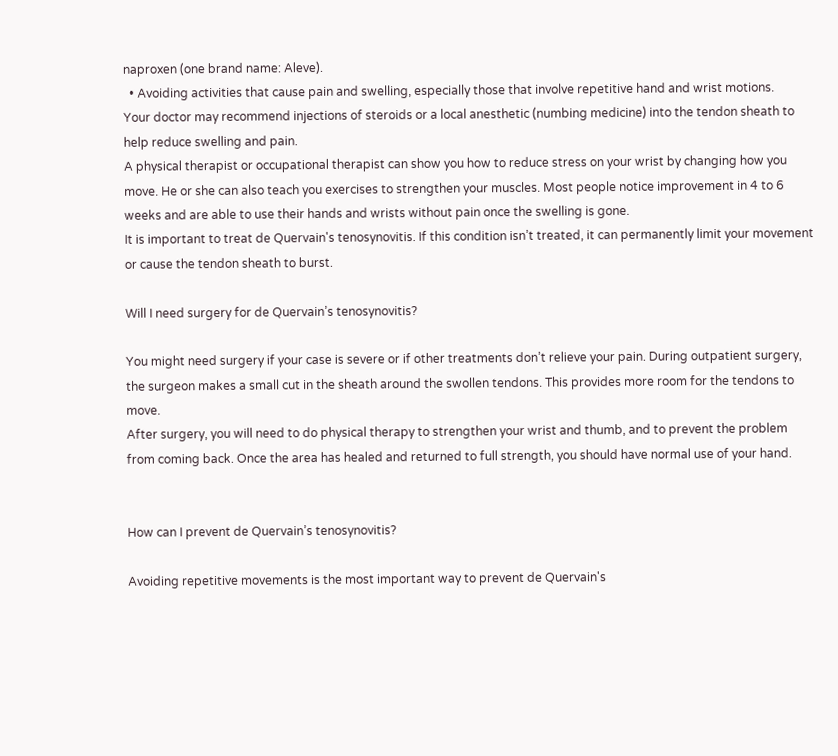naproxen (one brand name: Aleve).
  • Avoiding activities that cause pain and swelling, especially those that involve repetitive hand and wrist motions.
Your doctor may recommend injections of steroids or a local anesthetic (numbing medicine) into the tendon sheath to help reduce swelling and pain.
A physical therapist or occupational therapist can show you how to reduce stress on your wrist by changing how you move. He or she can also teach you exercises to strengthen your muscles. Most people notice improvement in 4 to 6 weeks and are able to use their hands and wrists without pain once the swelling is gone.
It is important to treat de Quervain's tenosynovitis. If this condition isn’t treated, it can permanently limit your movement or cause the tendon sheath to burst.

Will I need surgery for de Quervain’s tenosynovitis?

You might need surgery if your case is severe or if other treatments don’t relieve your pain. During outpatient surgery, the surgeon makes a small cut in the sheath around the swollen tendons. This provides more room for the tendons to move.
After surgery, you will need to do physical therapy to strengthen your wrist and thumb, and to prevent the problem from coming back. Once the area has healed and returned to full strength, you should have normal use of your hand.


How can I prevent de Quervain’s tenosynovitis?

Avoiding repetitive movements is the most important way to prevent de Quervain's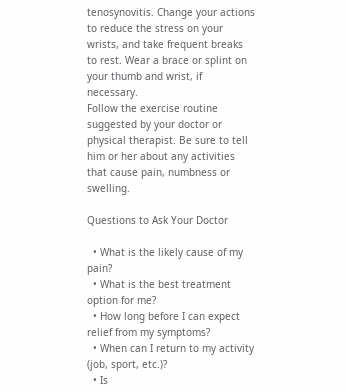tenosynovitis. Change your actions to reduce the stress on your wrists, and take frequent breaks to rest. Wear a brace or splint on your thumb and wrist, if necessary.
Follow the exercise routine suggested by your doctor or physical therapist. Be sure to tell him or her about any activities that cause pain, numbness or swelling.

Questions to Ask Your Doctor

  • What is the likely cause of my pain?
  • What is the best treatment option for me?
  • How long before I can expect relief from my symptoms?
  • When can I return to my activity (job, sport, etc.)?
  • Is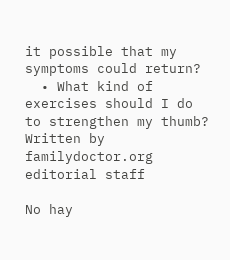it possible that my symptoms could return?
  • What kind of exercises should I do to strengthen my thumb?
Written by familydoctor.org editorial staff

No hay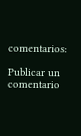comentarios:

Publicar un comentario